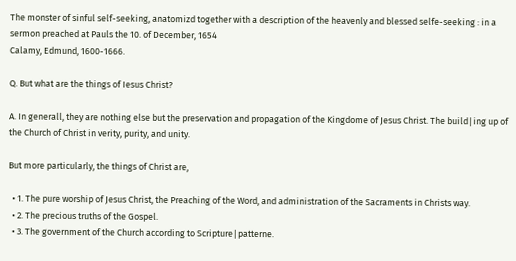The monster of sinful self-seeking, anatomizd together with a description of the heavenly and blessed selfe-seeking : in a sermon preached at Pauls the 10. of December, 1654
Calamy, Edmund, 1600-1666.

Q. But what are the things of Iesus Christ?

A. In generall, they are nothing else but the preservation and propagation of the Kingdome of Jesus Christ. The build∣ing up of the Church of Christ in verity, purity, and unity.

But more particularly, the things of Christ are,

  • 1. The pure worship of Jesus Christ, the Preaching of the Word, and administration of the Sacraments in Christs way.
  • 2. The precious truths of the Gospel.
  • 3. The government of the Church according to Scripture∣patterne.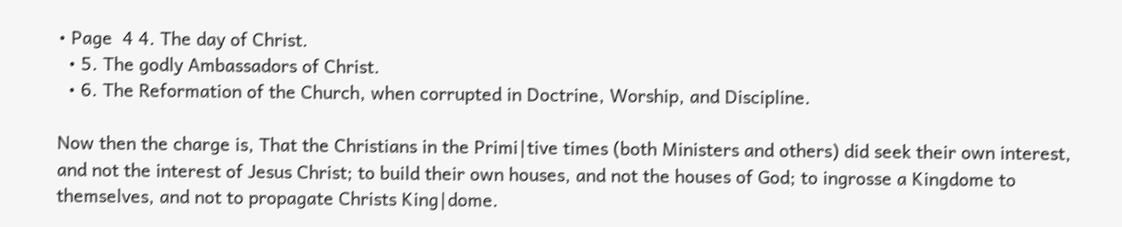• Page  4 4. The day of Christ.
  • 5. The godly Ambassadors of Christ.
  • 6. The Reformation of the Church, when corrupted in Doctrine, Worship, and Discipline.

Now then the charge is, That the Christians in the Primi∣tive times (both Ministers and others) did seek their own interest, and not the interest of Jesus Christ; to build their own houses, and not the houses of God; to ingrosse a Kingdome to themselves, and not to propagate Christs King∣dome.